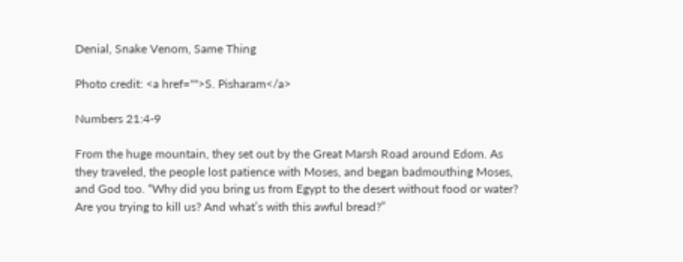Denial, Snake Venom, Same Thing

Photo credit: <a href="">S. Pisharam</a>

Numbers 21:4-9

From the huge mountain, they set out by the Great Marsh Road around Edom. As they traveled, the people lost patience with Moses, and began badmouthing Moses, and God too. “Why did you bring us from Egypt to the desert without food or water? Are you trying to kill us? And what’s with this awful bread?”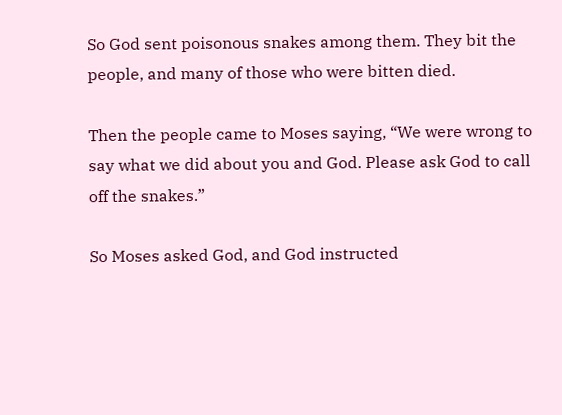So God sent poisonous snakes among them. They bit the people, and many of those who were bitten died.

Then the people came to Moses saying, “We were wrong to say what we did about you and God. Please ask God to call off the snakes.”

So Moses asked God, and God instructed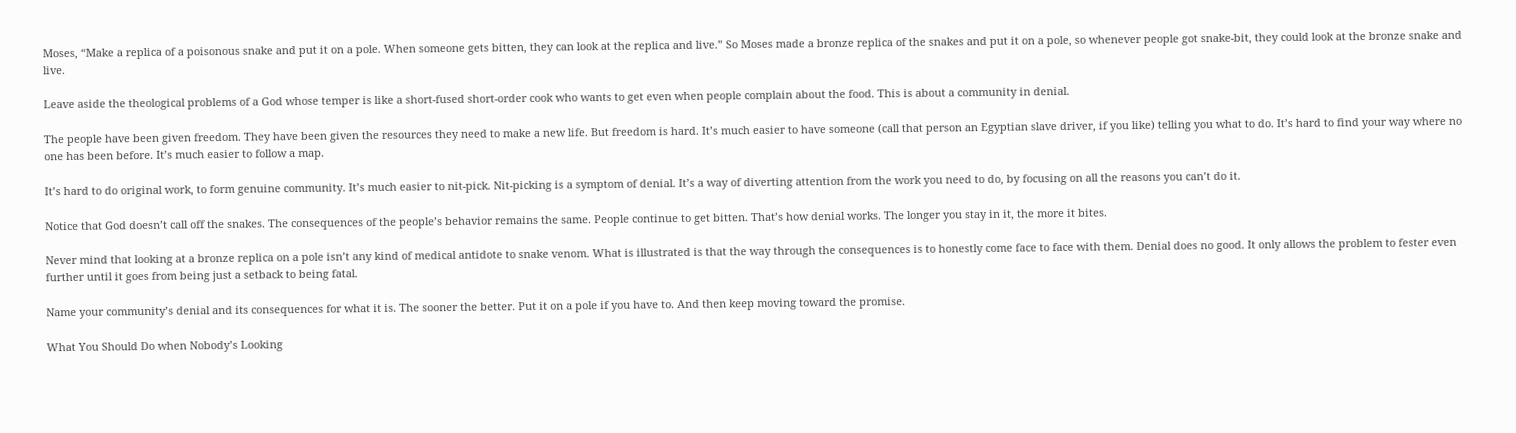Moses, “Make a replica of a poisonous snake and put it on a pole. When someone gets bitten, they can look at the replica and live.” So Moses made a bronze replica of the snakes and put it on a pole, so whenever people got snake-bit, they could look at the bronze snake and live.

Leave aside the theological problems of a God whose temper is like a short-fused short-order cook who wants to get even when people complain about the food. This is about a community in denial.

The people have been given freedom. They have been given the resources they need to make a new life. But freedom is hard. It’s much easier to have someone (call that person an Egyptian slave driver, if you like) telling you what to do. It’s hard to find your way where no one has been before. It’s much easier to follow a map.

It’s hard to do original work, to form genuine community. It’s much easier to nit-pick. Nit-picking is a symptom of denial. It’s a way of diverting attention from the work you need to do, by focusing on all the reasons you can’t do it.

Notice that God doesn’t call off the snakes. The consequences of the people’s behavior remains the same. People continue to get bitten. That’s how denial works. The longer you stay in it, the more it bites.

Never mind that looking at a bronze replica on a pole isn’t any kind of medical antidote to snake venom. What is illustrated is that the way through the consequences is to honestly come face to face with them. Denial does no good. It only allows the problem to fester even further until it goes from being just a setback to being fatal.

Name your community’s denial and its consequences for what it is. The sooner the better. Put it on a pole if you have to. And then keep moving toward the promise.

What You Should Do when Nobody’s Looking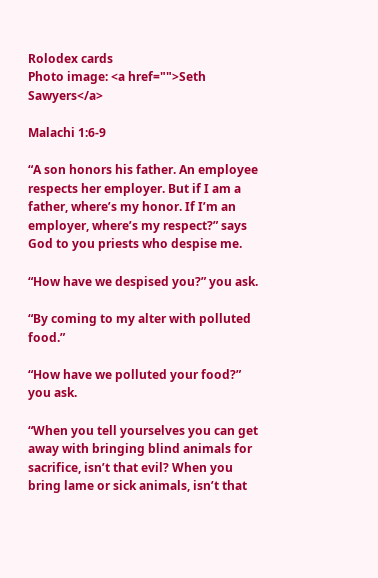Rolodex cards
Photo image: <a href="">Seth Sawyers</a>

Malachi 1:6-9

“A son honors his father. An employee respects her employer. But if I am a father, where’s my honor. If I’m an employer, where’s my respect?” says God to you priests who despise me.

“How have we despised you?” you ask.

“By coming to my alter with polluted food.”

“How have we polluted your food?” you ask.

“When you tell yourselves you can get away with bringing blind animals for sacrifice, isn’t that evil? When you bring lame or sick animals, isn’t that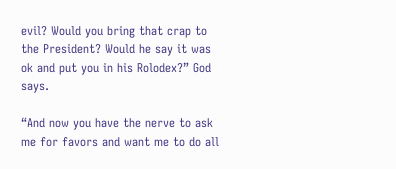evil? Would you bring that crap to the President? Would he say it was ok and put you in his Rolodex?” God says.

“And now you have the nerve to ask me for favors and want me to do all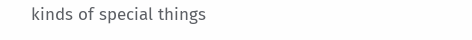kinds of special things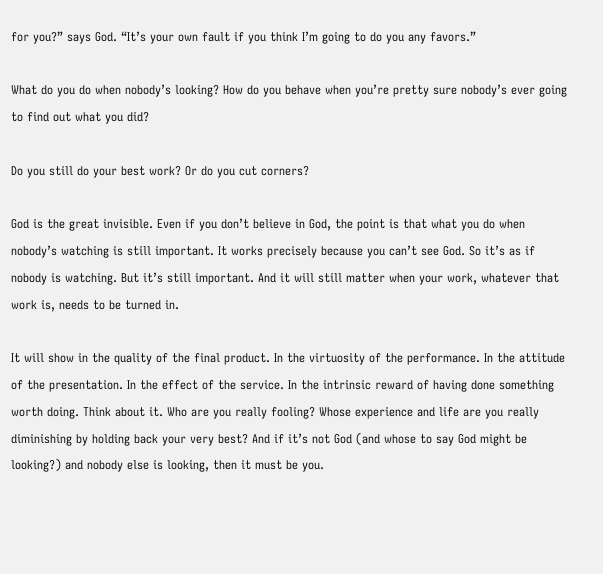for you?” says God. “It’s your own fault if you think I’m going to do you any favors.”

What do you do when nobody’s looking? How do you behave when you’re pretty sure nobody’s ever going to find out what you did?

Do you still do your best work? Or do you cut corners?

God is the great invisible. Even if you don’t believe in God, the point is that what you do when nobody’s watching is still important. It works precisely because you can’t see God. So it’s as if nobody is watching. But it’s still important. And it will still matter when your work, whatever that work is, needs to be turned in.

It will show in the quality of the final product. In the virtuosity of the performance. In the attitude of the presentation. In the effect of the service. In the intrinsic reward of having done something worth doing. Think about it. Who are you really fooling? Whose experience and life are you really diminishing by holding back your very best? And if it’s not God (and whose to say God might be looking?) and nobody else is looking, then it must be you.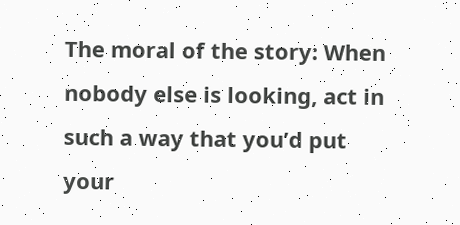The moral of the story: When nobody else is looking, act in such a way that you’d put your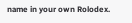name in your own Rolodex.